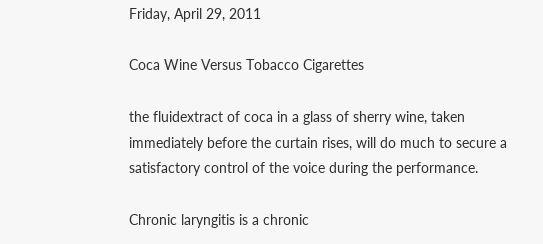Friday, April 29, 2011

Coca Wine Versus Tobacco Cigarettes

the fluidextract of coca in a glass of sherry wine, taken immediately before the curtain rises, will do much to secure a satisfactory control of the voice during the performance.

Chronic laryngitis is a chronic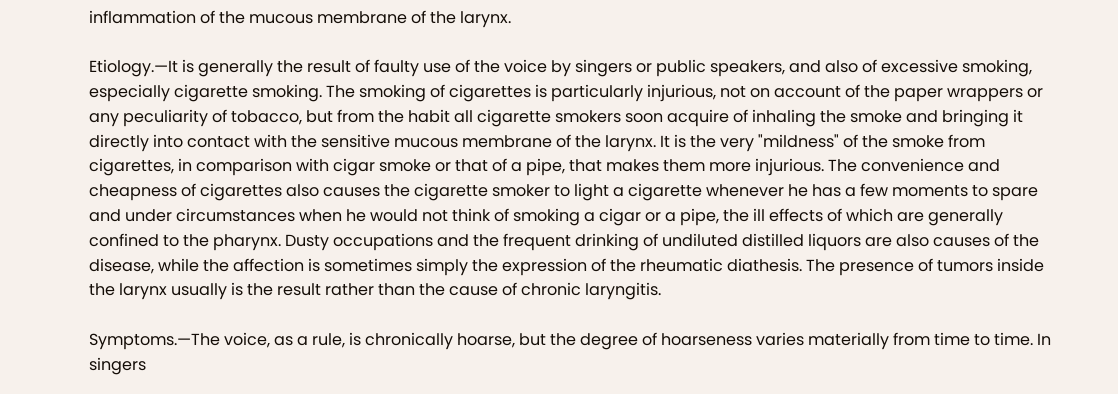inflammation of the mucous membrane of the larynx.

Etiology.—It is generally the result of faulty use of the voice by singers or public speakers, and also of excessive smoking, especially cigarette smoking. The smoking of cigarettes is particularly injurious, not on account of the paper wrappers or any peculiarity of tobacco, but from the habit all cigarette smokers soon acquire of inhaling the smoke and bringing it directly into contact with the sensitive mucous membrane of the larynx. It is the very "mildness" of the smoke from cigarettes, in comparison with cigar smoke or that of a pipe, that makes them more injurious. The convenience and cheapness of cigarettes also causes the cigarette smoker to light a cigarette whenever he has a few moments to spare and under circumstances when he would not think of smoking a cigar or a pipe, the ill effects of which are generally confined to the pharynx. Dusty occupations and the frequent drinking of undiluted distilled liquors are also causes of the disease, while the affection is sometimes simply the expression of the rheumatic diathesis. The presence of tumors inside the larynx usually is the result rather than the cause of chronic laryngitis.

Symptoms.—The voice, as a rule, is chronically hoarse, but the degree of hoarseness varies materially from time to time. In singers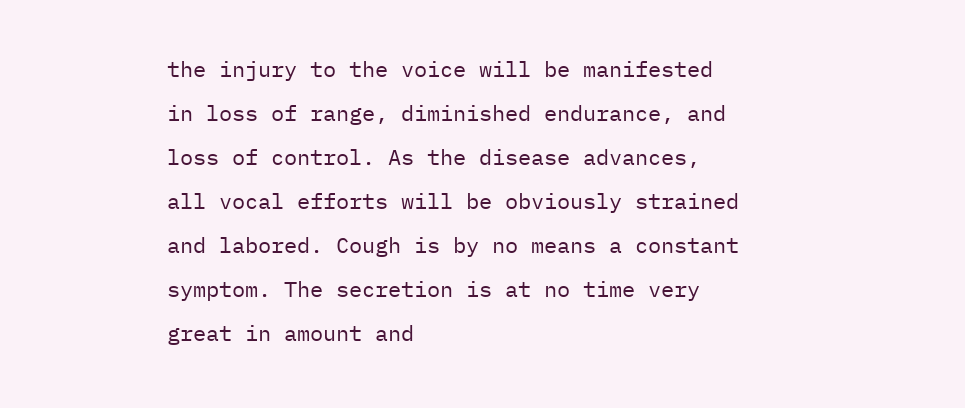the injury to the voice will be manifested in loss of range, diminished endurance, and loss of control. As the disease advances, all vocal efforts will be obviously strained and labored. Cough is by no means a constant symptom. The secretion is at no time very great in amount and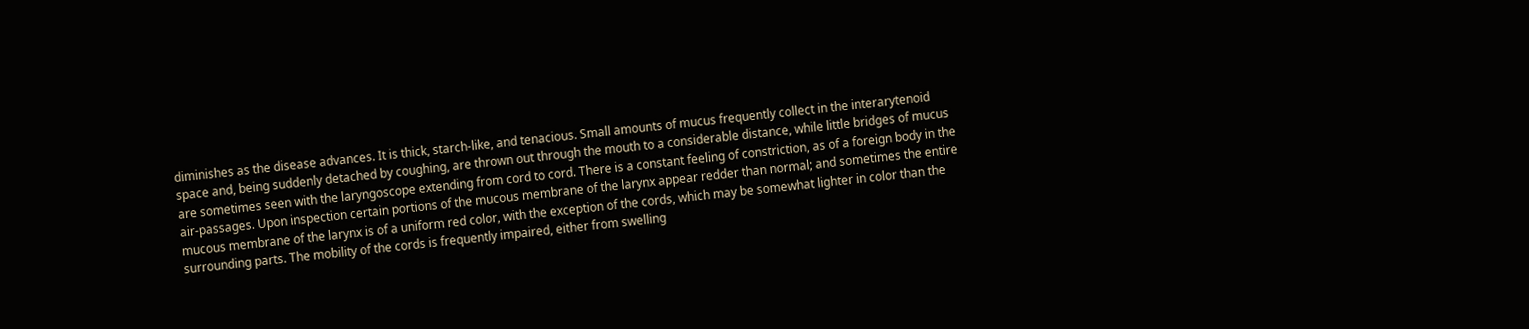diminishes as the disease advances. It is thick, starch-like, and tenacious. Small amounts of mucus frequently collect in the interarytenoid space and, being suddenly detached by coughing, are thrown out through the mouth to a considerable distance, while little bridges of mucus are sometimes seen with the laryngoscope extending from cord to cord. There is a constant feeling of constriction, as of a foreign body in the air-passages. Upon inspection certain portions of the mucous membrane of the larynx appear redder than normal; and sometimes the entire mucous membrane of the larynx is of a uniform red color, with the exception of the cords, which may be somewhat lighter in color than the surrounding parts. The mobility of the cords is frequently impaired, either from swelling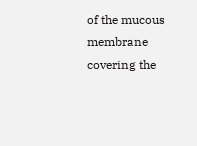of the mucous membrane covering the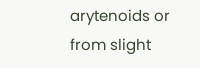arytenoids or from slight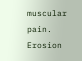muscular pain. Erosion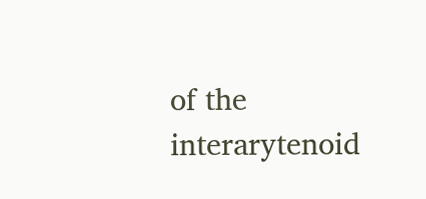of the interarytenoid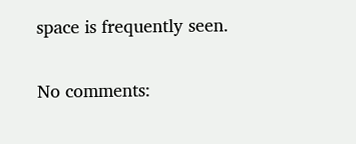space is frequently seen.

No comments: